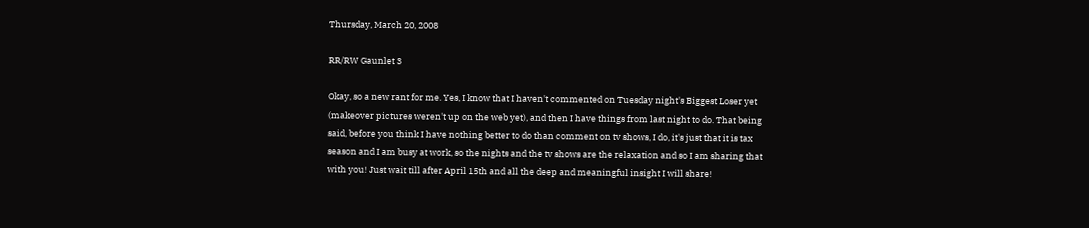Thursday, March 20, 2008

RR/RW Gaunlet 3

Okay, so a new rant for me. Yes, I know that I haven't commented on Tuesday night's Biggest Loser yet (makeover pictures weren't up on the web yet), and then I have things from last night to do. That being said, before you think I have nothing better to do than comment on tv shows, I do, it's just that it is tax season and I am busy at work, so the nights and the tv shows are the relaxation and so I am sharing that with you! Just wait till after April 15th and all the deep and meaningful insight I will share!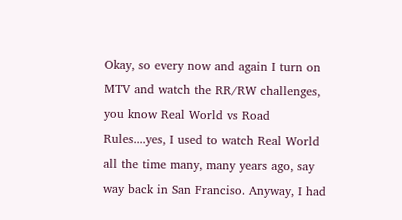Okay, so every now and again I turn on MTV and watch the RR/RW challenges, you know Real World vs Road Rules....yes, I used to watch Real World all the time many, many years ago, say way back in San Franciso. Anyway, I had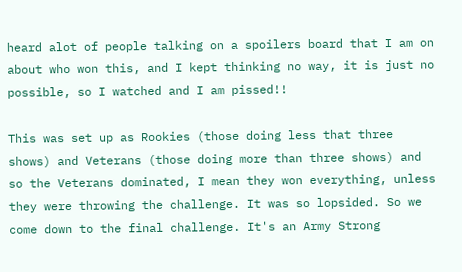heard alot of people talking on a spoilers board that I am on about who won this, and I kept thinking no way, it is just no possible, so I watched and I am pissed!!

This was set up as Rookies (those doing less that three shows) and Veterans (those doing more than three shows) and so the Veterans dominated, I mean they won everything, unless they were throwing the challenge. It was so lopsided. So we come down to the final challenge. It's an Army Strong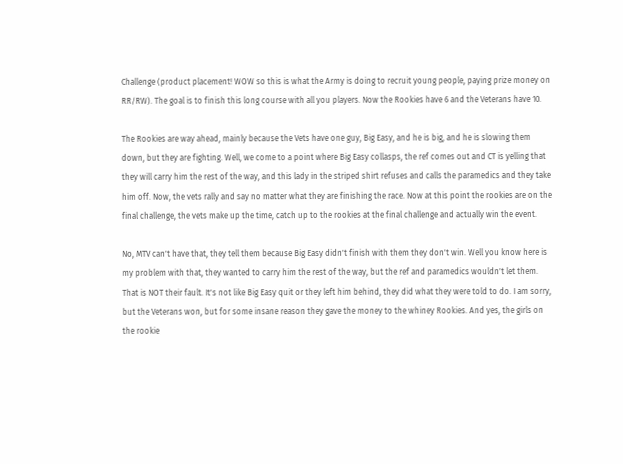Challenge (product placement! WOW so this is what the Army is doing to recruit young people, paying prize money on RR/RW). The goal is to finish this long course with all you players. Now the Rookies have 6 and the Veterans have 10.

The Rookies are way ahead, mainly because the Vets have one guy, Big Easy, and he is big, and he is slowing them down, but they are fighting. Well, we come to a point where Big Easy collasps, the ref comes out and CT is yelling that they will carry him the rest of the way, and this lady in the striped shirt refuses and calls the paramedics and they take him off. Now, the vets rally and say no matter what they are finishing the race. Now at this point the rookies are on the final challenge, the vets make up the time, catch up to the rookies at the final challenge and actually win the event.

No, MTV can't have that, they tell them because Big Easy didn't finish with them they don't win. Well you know here is my problem with that, they wanted to carry him the rest of the way, but the ref and paramedics wouldn't let them. That is NOT their fault. It's not like Big Easy quit or they left him behind, they did what they were told to do. I am sorry, but the Veterans won, but for some insane reason they gave the money to the whiney Rookies. And yes, the girls on the rookie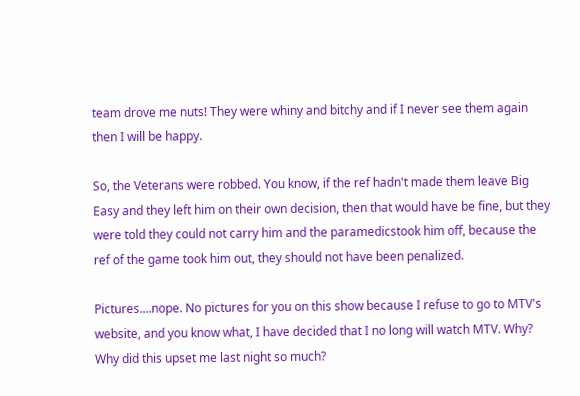team drove me nuts! They were whiny and bitchy and if I never see them again then I will be happy.

So, the Veterans were robbed. You know, if the ref hadn't made them leave Big Easy and they left him on their own decision, then that would have be fine, but they were told they could not carry him and the paramedicstook him off, because the ref of the game took him out, they should not have been penalized.

Pictures....nope. No pictures for you on this show because I refuse to go to MTV's website, and you know what, I have decided that I no long will watch MTV. Why? Why did this upset me last night so much?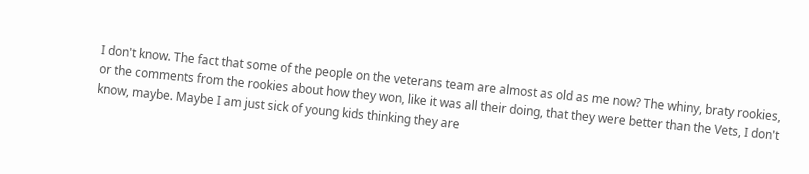I don't know. The fact that some of the people on the veterans team are almost as old as me now? The whiny, braty rookies, or the comments from the rookies about how they won, like it was all their doing, that they were better than the Vets, I don't know, maybe. Maybe I am just sick of young kids thinking they are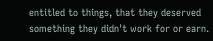entitled to things, that they deserved something they didn't work for or earn.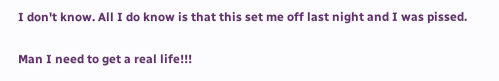I don't know. All I do know is that this set me off last night and I was pissed.

Man I need to get a real life!!!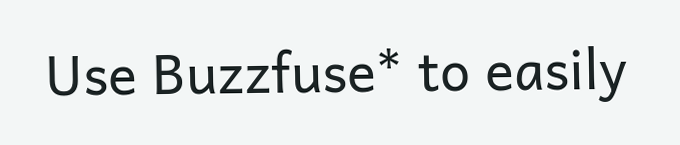Use Buzzfuse* to easily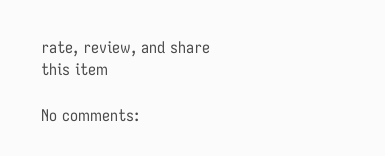rate, review, and share this item

No comments: